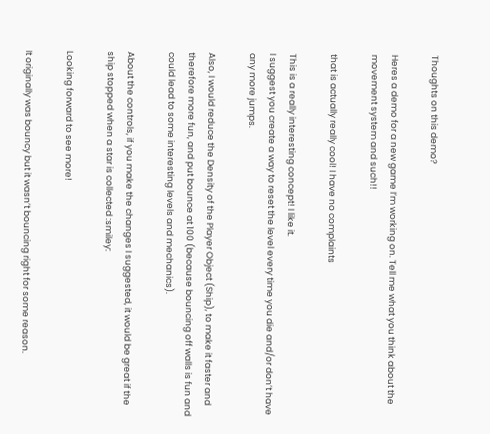Thoughts on this demo?

Heres a demo for a new game I’m working on. Tell me what you think about the movement system and such!!

that is actually really cool! I have no complaints

This is a really interesting concept! I like it.
I suggest you create a way to reset the level every time you die and/or don’t have any more jumps.

Also, I would reduce the Density of the Player Object (Ship), to make it faster and therefore more fun, and put bounce at 100 (because bouncing off walls is fun and could lead to some interesting levels and mechanics).

About the controls, if you make the changes I suggested, it would be great if the ship stopped when a star is collected :smiley:

Looking forward to see more!

It originally was bouncy but it wasn’t bouncing right for some reason.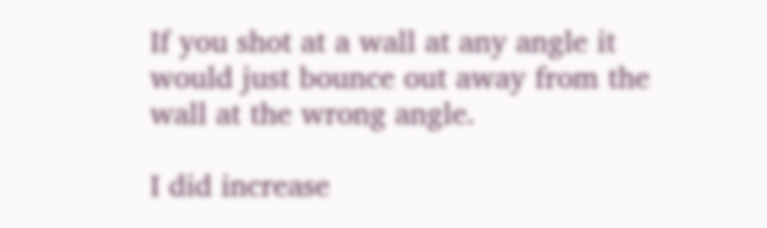If you shot at a wall at any angle it would just bounce out away from the wall at the wrong angle.

I did increase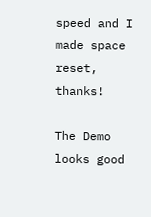speed and I made space reset, thanks!

The Demo looks good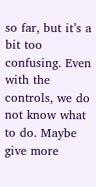so far, but it’s a bit too confusing. Even with the controls, we do not know what to do. Maybe give more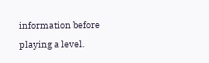information before playing a level.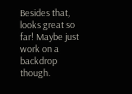Besides that, looks great so far! Maybe just work on a backdrop though.